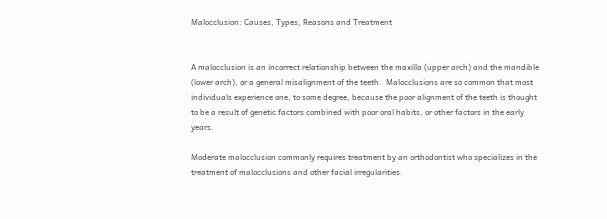Malocclusion: Causes, Types, Reasons and Treatment


A malocclusion is an incorrect relationship between the maxilla (upper arch) and the mandible (lower arch), or a general misalignment of the teeth.  Malocclusions are so common that most individuals experience one, to some degree, because the poor alignment of the teeth is thought to be a result of genetic factors combined with poor oral habits, or other factors in the early years.

Moderate malocclusion commonly requires treatment by an orthodontist who specializes in the treatment of malocclusions and other facial irregularities.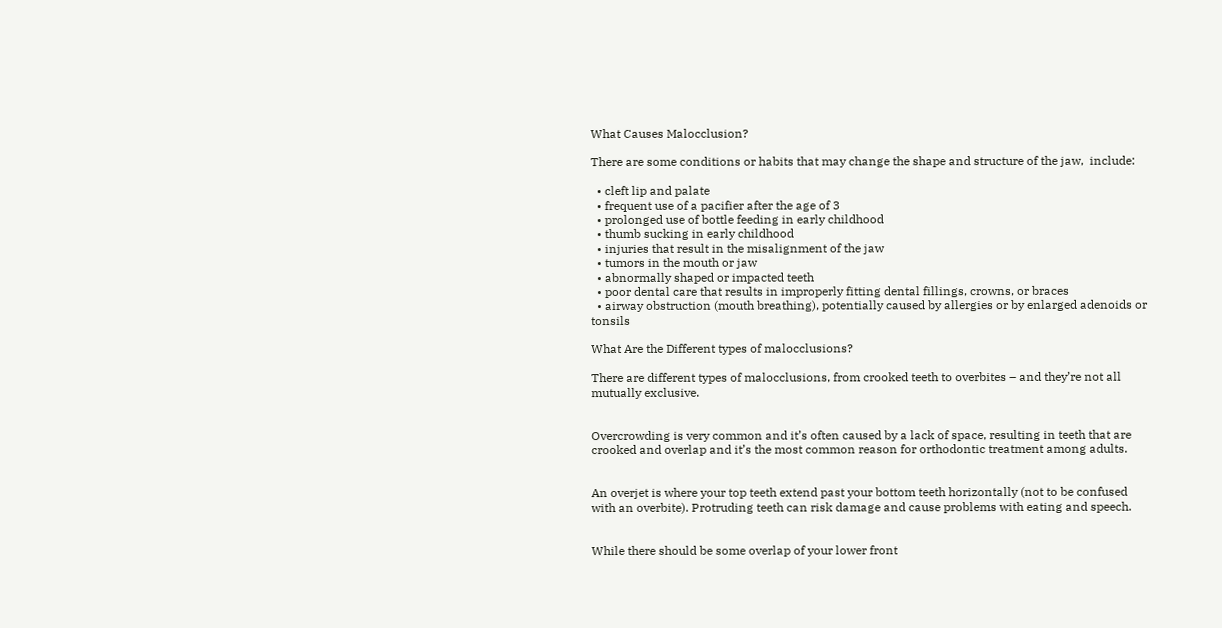What Causes Malocclusion?

There are some conditions or habits that may change the shape and structure of the jaw,  include:

  • cleft lip and palate
  • frequent use of a pacifier after the age of 3
  • prolonged use of bottle feeding in early childhood
  • thumb sucking in early childhood
  • injuries that result in the misalignment of the jaw
  • tumors in the mouth or jaw
  • abnormally shaped or impacted teeth
  • poor dental care that results in improperly fitting dental fillings, crowns, or braces
  • airway obstruction (mouth breathing), potentially caused by allergies or by enlarged adenoids or tonsils

What Are the Different types of malocclusions?

There are different types of malocclusions, from crooked teeth to overbites – and they’re not all mutually exclusive.


Overcrowding is very common and it’s often caused by a lack of space, resulting in teeth that are crooked and overlap and it’s the most common reason for orthodontic treatment among adults.


An overjet is where your top teeth extend past your bottom teeth horizontally (not to be confused with an overbite). Protruding teeth can risk damage and cause problems with eating and speech.


While there should be some overlap of your lower front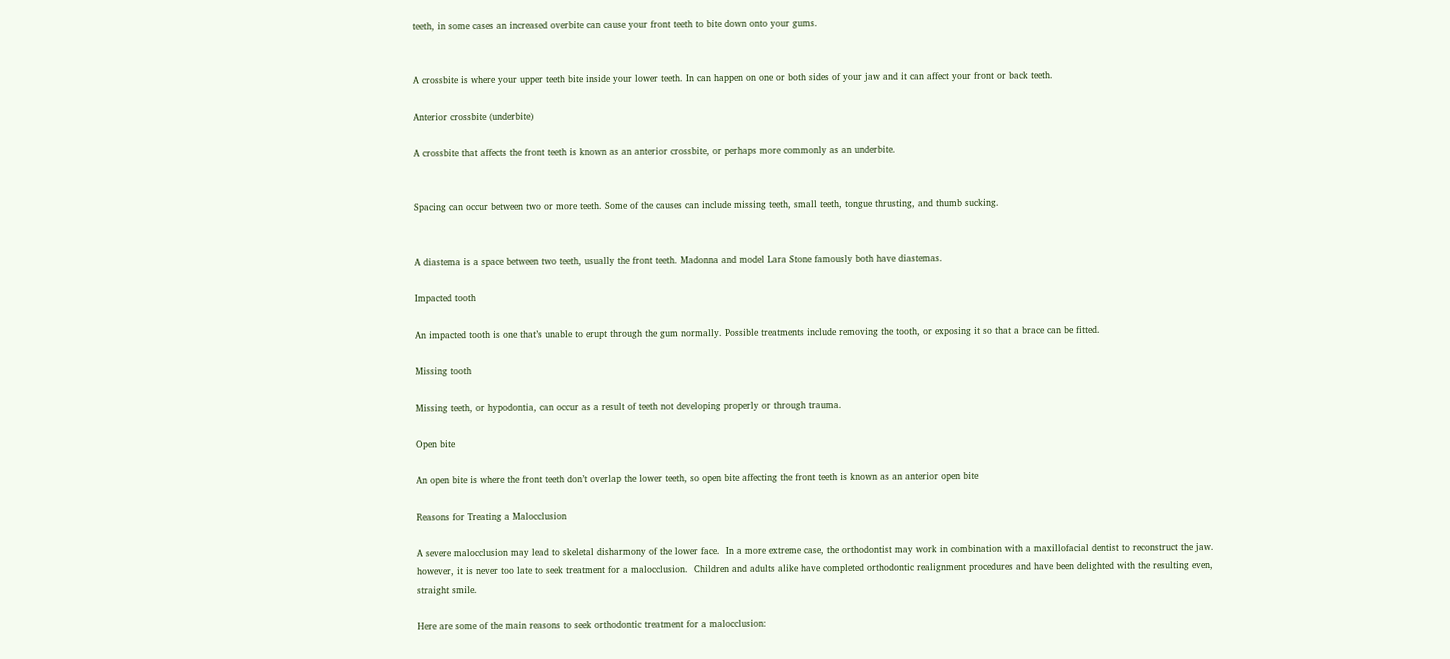teeth, in some cases an increased overbite can cause your front teeth to bite down onto your gums.


A crossbite is where your upper teeth bite inside your lower teeth. In can happen on one or both sides of your jaw and it can affect your front or back teeth.

Anterior crossbite (underbite)

A crossbite that affects the front teeth is known as an anterior crossbite, or perhaps more commonly as an underbite.


Spacing can occur between two or more teeth. Some of the causes can include missing teeth, small teeth, tongue thrusting, and thumb sucking.


A diastema is a space between two teeth, usually the front teeth. Madonna and model Lara Stone famously both have diastemas.

Impacted tooth

An impacted tooth is one that’s unable to erupt through the gum normally. Possible treatments include removing the tooth, or exposing it so that a brace can be fitted.

Missing tooth

Missing teeth, or hypodontia, can occur as a result of teeth not developing properly or through trauma.

Open bite

An open bite is where the front teeth don’t overlap the lower teeth, so open bite affecting the front teeth is known as an anterior open bite

Reasons for Treating a Malocclusion

A severe malocclusion may lead to skeletal disharmony of the lower face.  In a more extreme case, the orthodontist may work in combination with a maxillofacial dentist to reconstruct the jaw. however, it is never too late to seek treatment for a malocclusion.  Children and adults alike have completed orthodontic realignment procedures and have been delighted with the resulting even, straight smile.

Here are some of the main reasons to seek orthodontic treatment for a malocclusion: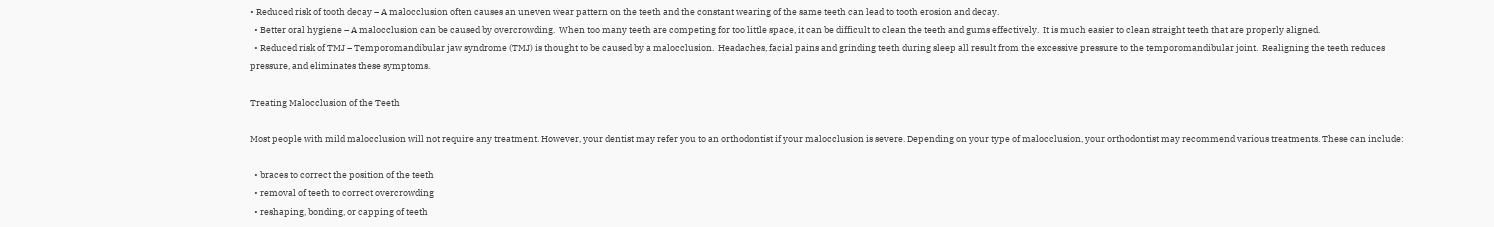• Reduced risk of tooth decay – A malocclusion often causes an uneven wear pattern on the teeth and the constant wearing of the same teeth can lead to tooth erosion and decay.
  • Better oral hygiene – A malocclusion can be caused by overcrowding.  When too many teeth are competing for too little space, it can be difficult to clean the teeth and gums effectively.  It is much easier to clean straight teeth that are properly aligned.
  • Reduced risk of TMJ – Temporomandibular jaw syndrome (TMJ) is thought to be caused by a malocclusion.  Headaches, facial pains and grinding teeth during sleep all result from the excessive pressure to the temporomandibular joint.  Realigning the teeth reduces pressure, and eliminates these symptoms.

Treating Malocclusion of the Teeth

Most people with mild malocclusion will not require any treatment. However, your dentist may refer you to an orthodontist if your malocclusion is severe. Depending on your type of malocclusion, your orthodontist may recommend various treatments. These can include:

  • braces to correct the position of the teeth
  • removal of teeth to correct overcrowding
  • reshaping, bonding, or capping of teeth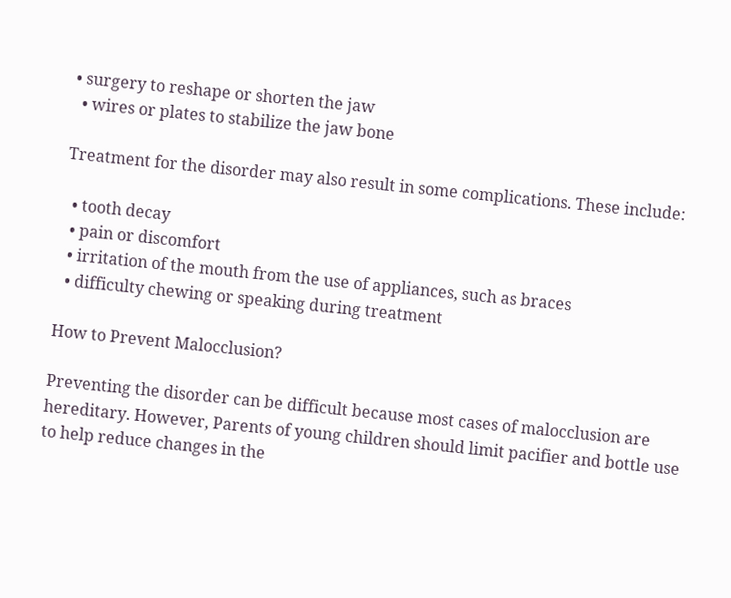• surgery to reshape or shorten the jaw
  • wires or plates to stabilize the jaw bone

Treatment for the disorder may also result in some complications. These include:

  • tooth decay
  • pain or discomfort
  • irritation of the mouth from the use of appliances, such as braces
  • difficulty chewing or speaking during treatment

How to Prevent Malocclusion?

Preventing the disorder can be difficult because most cases of malocclusion are hereditary. However, Parents of young children should limit pacifier and bottle use to help reduce changes in the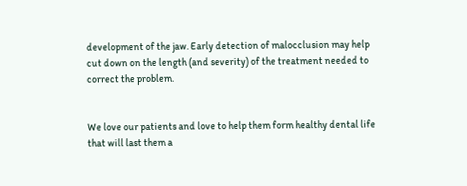development of the jaw. Early detection of malocclusion may help cut down on the length (and severity) of the treatment needed to correct the problem.


We love our patients and love to help them form healthy dental life that will last them a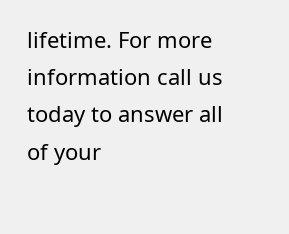lifetime. For more information call us today to answer all of your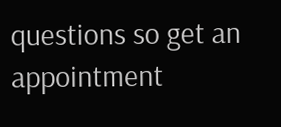questions so get an appointment